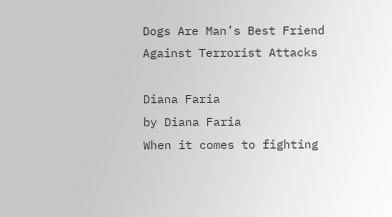Dogs Are Man’s Best Friend Against Terrorist Attacks

Diana Faria
by Diana Faria
When it comes to fighting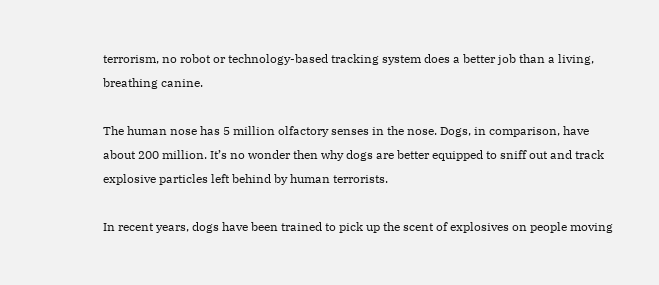terrorism, no robot or technology-based tracking system does a better job than a living, breathing canine.

The human nose has 5 million olfactory senses in the nose. Dogs, in comparison, have about 200 million. It’s no wonder then why dogs are better equipped to sniff out and track explosive particles left behind by human terrorists.

In recent years, dogs have been trained to pick up the scent of explosives on people moving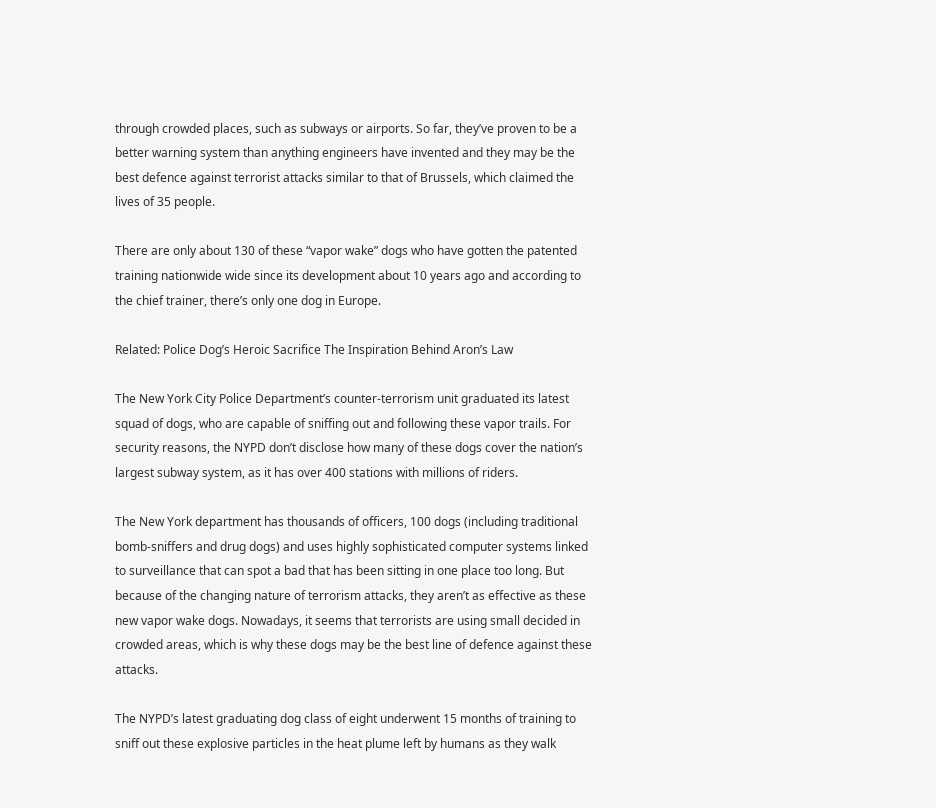through crowded places, such as subways or airports. So far, they’ve proven to be a better warning system than anything engineers have invented and they may be the best defence against terrorist attacks similar to that of Brussels, which claimed the lives of 35 people.

There are only about 130 of these “vapor wake” dogs who have gotten the patented training nationwide wide since its development about 10 years ago and according to the chief trainer, there’s only one dog in Europe.

Related: Police Dog’s Heroic Sacrifice The Inspiration Behind Aron’s Law

The New York City Police Department’s counter-terrorism unit graduated its latest squad of dogs, who are capable of sniffing out and following these vapor trails. For security reasons, the NYPD don’t disclose how many of these dogs cover the nation’s largest subway system, as it has over 400 stations with millions of riders.

The New York department has thousands of officers, 100 dogs (including traditional bomb-sniffers and drug dogs) and uses highly sophisticated computer systems linked to surveillance that can spot a bad that has been sitting in one place too long. But because of the changing nature of terrorism attacks, they aren’t as effective as these new vapor wake dogs. Nowadays, it seems that terrorists are using small decided in crowded areas, which is why these dogs may be the best line of defence against these attacks.

The NYPD’s latest graduating dog class of eight underwent 15 months of training to sniff out these explosive particles in the heat plume left by humans as they walk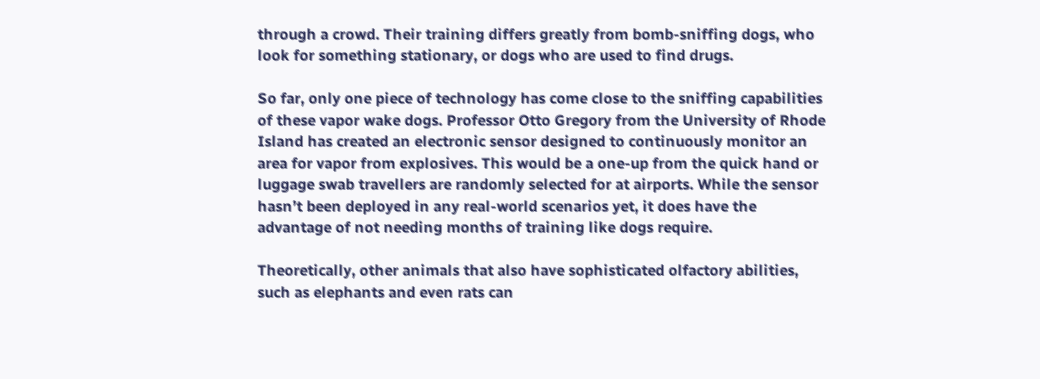through a crowd. Their training differs greatly from bomb-sniffing dogs, who look for something stationary, or dogs who are used to find drugs.

So far, only one piece of technology has come close to the sniffing capabilities of these vapor wake dogs. Professor Otto Gregory from the University of Rhode Island has created an electronic sensor designed to continuously monitor an area for vapor from explosives. This would be a one-up from the quick hand or luggage swab travellers are randomly selected for at airports. While the sensor hasn’t been deployed in any real-world scenarios yet, it does have the advantage of not needing months of training like dogs require.

Theoretically, other animals that also have sophisticated olfactory abilities, such as elephants and even rats can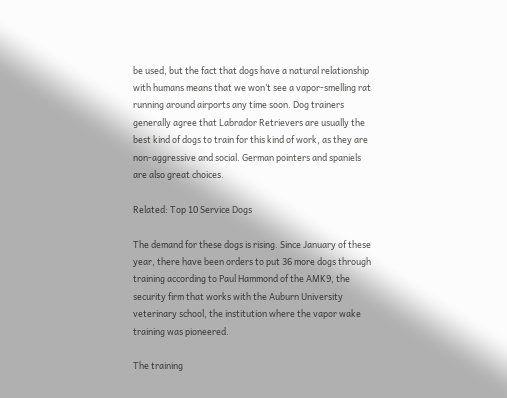be used, but the fact that dogs have a natural relationship with humans means that we won’t see a vapor-smelling rat running around airports any time soon. Dog trainers generally agree that Labrador Retrievers are usually the best kind of dogs to train for this kind of work, as they are non-aggressive and social. German pointers and spaniels are also great choices.

Related: Top 10 Service Dogs

The demand for these dogs is rising. Since January of these year, there have been orders to put 36 more dogs through training according to Paul Hammond of the AMK9, the security firm that works with the Auburn University veterinary school, the institution where the vapor wake training was pioneered.

The training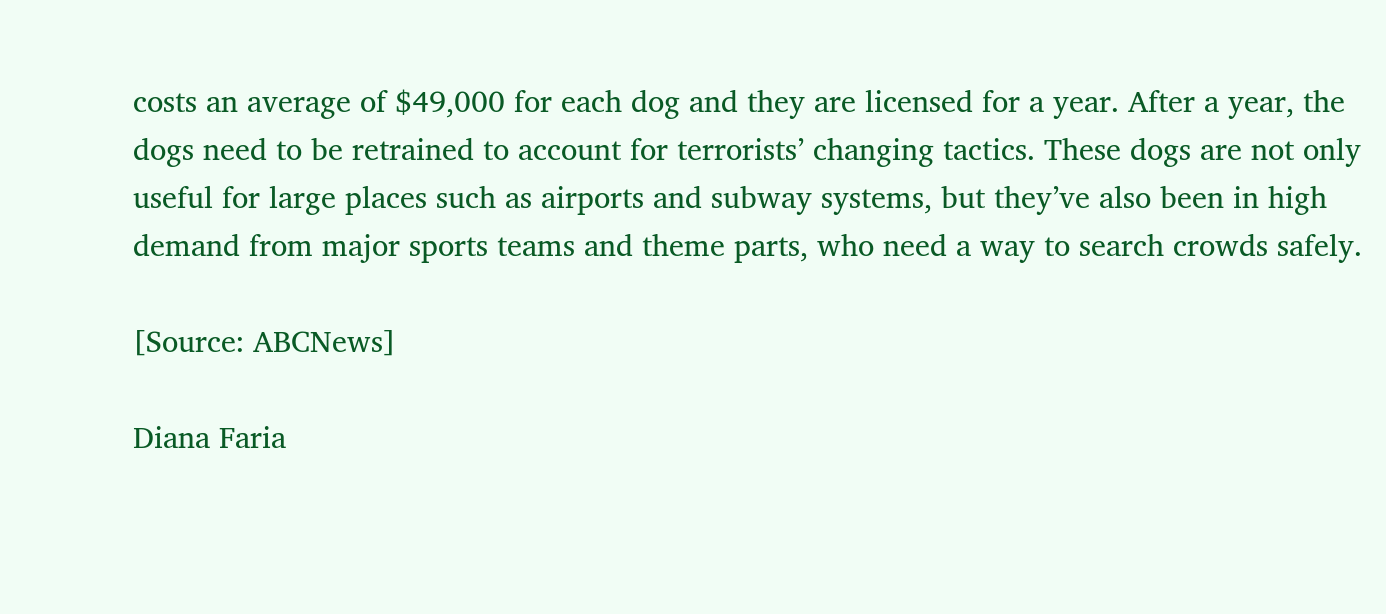costs an average of $49,000 for each dog and they are licensed for a year. After a year, the dogs need to be retrained to account for terrorists’ changing tactics. These dogs are not only useful for large places such as airports and subway systems, but they’ve also been in high demand from major sports teams and theme parts, who need a way to search crowds safely.

[Source: ABCNews]

Diana Faria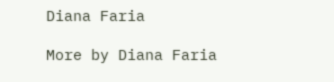Diana Faria

More by Diana Faria